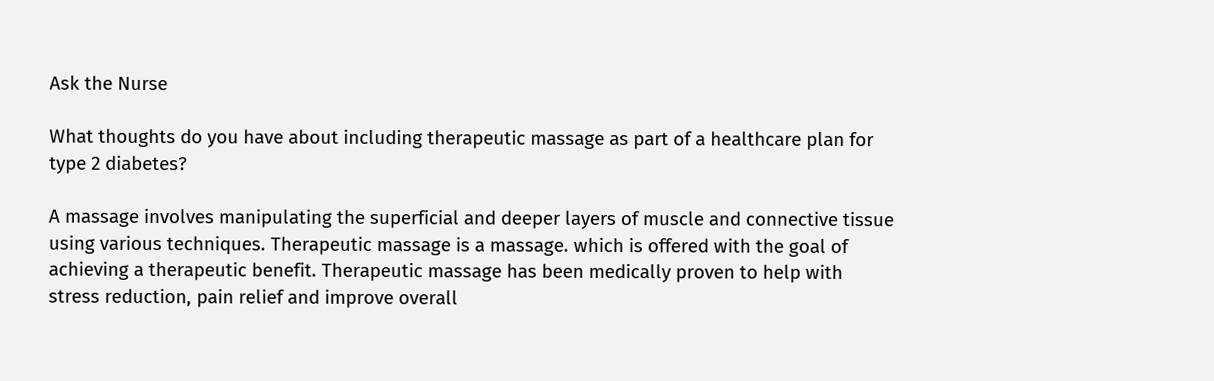Ask the Nurse

What thoughts do you have about including therapeutic massage as part of a healthcare plan for type 2 diabetes?

A massage involves manipulating the superficial and deeper layers of muscle and connective tissue using various techniques. Therapeutic massage is a massage. which is offered with the goal of achieving a therapeutic benefit. Therapeutic massage has been medically proven to help with stress reduction, pain relief and improve overall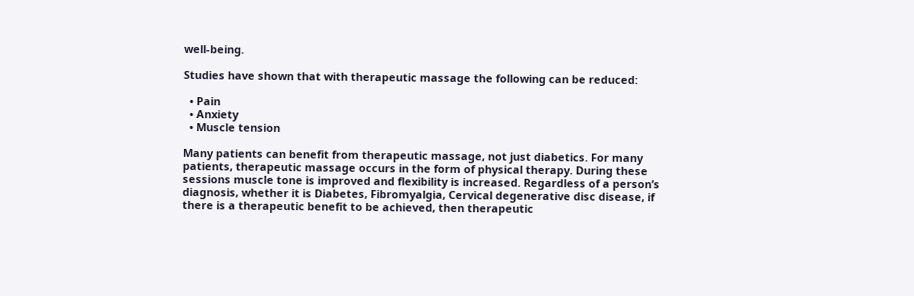well-being.

Studies have shown that with therapeutic massage the following can be reduced:

  • Pain
  • Anxiety
  • Muscle tension

Many patients can benefit from therapeutic massage, not just diabetics. For many patients, therapeutic massage occurs in the form of physical therapy. During these sessions muscle tone is improved and flexibility is increased. Regardless of a person’s diagnosis, whether it is Diabetes, Fibromyalgia, Cervical degenerative disc disease, if there is a therapeutic benefit to be achieved, then therapeutic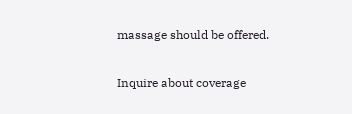massage should be offered.

Inquire about coverage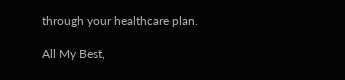through your healthcare plan.

All My Best,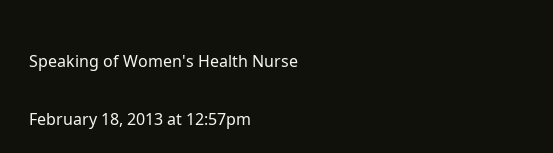Speaking of Women's Health Nurse

February 18, 2013 at 12:57pm